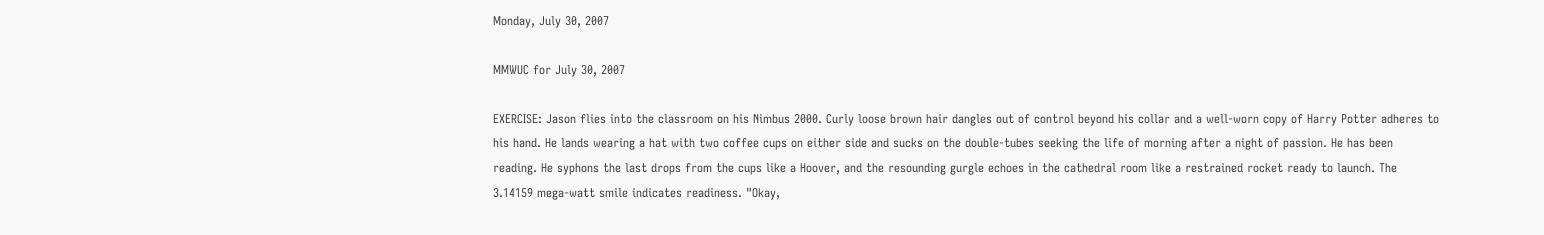Monday, July 30, 2007

MMWUC for July 30, 2007

EXERCISE: Jason flies into the classroom on his Nimbus 2000. Curly loose brown hair dangles out of control beyond his collar and a well-worn copy of Harry Potter adheres to his hand. He lands wearing a hat with two coffee cups on either side and sucks on the double-tubes seeking the life of morning after a night of passion. He has been reading. He syphons the last drops from the cups like a Hoover, and the resounding gurgle echoes in the cathedral room like a restrained rocket ready to launch. The 3.14159 mega-watt smile indicates readiness. "Okay,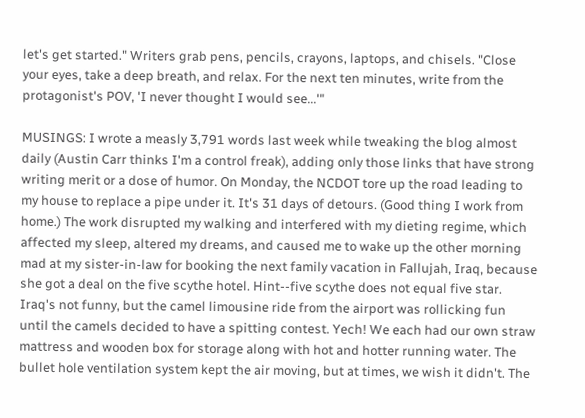let's get started." Writers grab pens, pencils, crayons, laptops, and chisels. "Close your eyes, take a deep breath, and relax. For the next ten minutes, write from the protagonist's POV, 'I never thought I would see...'"

MUSINGS: I wrote a measly 3,791 words last week while tweaking the blog almost daily (Austin Carr thinks I'm a control freak), adding only those links that have strong writing merit or a dose of humor. On Monday, the NCDOT tore up the road leading to my house to replace a pipe under it. It's 31 days of detours. (Good thing I work from home.) The work disrupted my walking and interfered with my dieting regime, which affected my sleep, altered my dreams, and caused me to wake up the other morning mad at my sister-in-law for booking the next family vacation in Fallujah, Iraq, because she got a deal on the five scythe hotel. Hint--five scythe does not equal five star. Iraq's not funny, but the camel limousine ride from the airport was rollicking fun until the camels decided to have a spitting contest. Yech! We each had our own straw mattress and wooden box for storage along with hot and hotter running water. The bullet hole ventilation system kept the air moving, but at times, we wish it didn't. The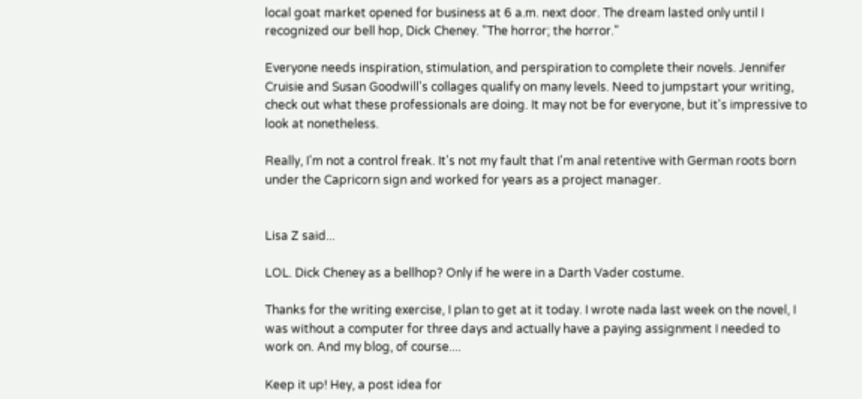local goat market opened for business at 6 a.m. next door. The dream lasted only until I recognized our bell hop, Dick Cheney. "The horror; the horror."

Everyone needs inspiration, stimulation, and perspiration to complete their novels. Jennifer Cruisie and Susan Goodwill's collages qualify on many levels. Need to jumpstart your writing, check out what these professionals are doing. It may not be for everyone, but it's impressive to look at nonetheless.

Really, I'm not a control freak. It's not my fault that I'm anal retentive with German roots born under the Capricorn sign and worked for years as a project manager.


Lisa Z said...

LOL. Dick Cheney as a bellhop? Only if he were in a Darth Vader costume.

Thanks for the writing exercise, I plan to get at it today. I wrote nada last week on the novel, I was without a computer for three days and actually have a paying assignment I needed to work on. And my blog, of course....

Keep it up! Hey, a post idea for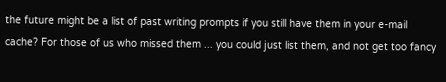the future might be a list of past writing prompts if you still have them in your e-mail cache? For those of us who missed them ... you could just list them, and not get too fancy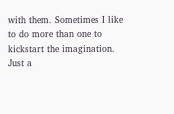with them. Sometimes I like to do more than one to kickstart the imagination. Just a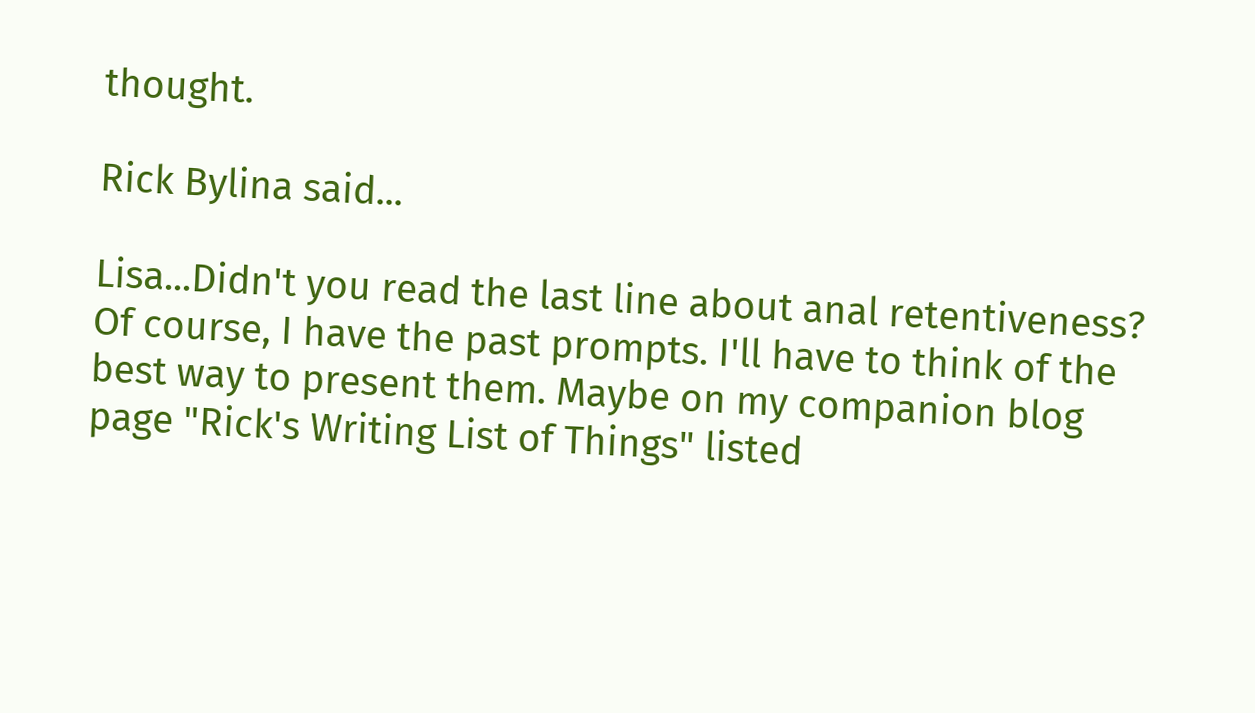thought.

Rick Bylina said...

Lisa...Didn't you read the last line about anal retentiveness? Of course, I have the past prompts. I'll have to think of the best way to present them. Maybe on my companion blog page "Rick's Writing List of Things" listed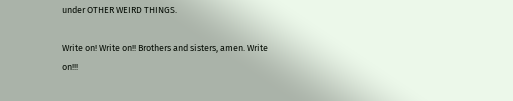under OTHER WEIRD THINGS.

Write on! Write on!! Brothers and sisters, amen. Write on!!!